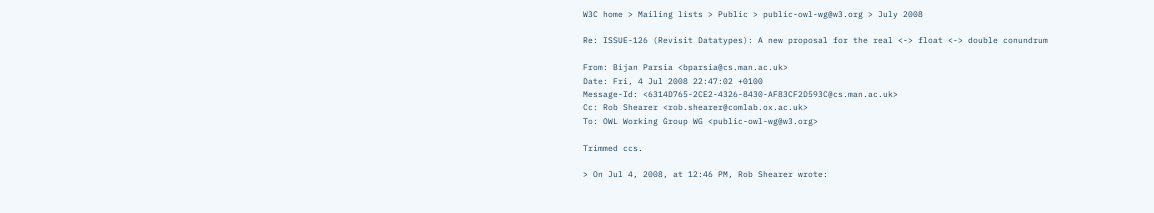W3C home > Mailing lists > Public > public-owl-wg@w3.org > July 2008

Re: ISSUE-126 (Revisit Datatypes): A new proposal for the real <-> float <-> double conundrum

From: Bijan Parsia <bparsia@cs.man.ac.uk>
Date: Fri, 4 Jul 2008 22:47:02 +0100
Message-Id: <6314D765-2CE2-4326-8430-AF83CF2D593C@cs.man.ac.uk>
Cc: Rob Shearer <rob.shearer@comlab.ox.ac.uk>
To: OWL Working Group WG <public-owl-wg@w3.org>

Trimmed ccs.

> On Jul 4, 2008, at 12:46 PM, Rob Shearer wrote: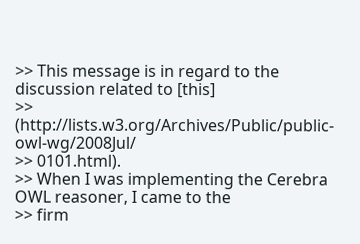>> This message is in regard to the discussion related to [this]
>> (http://lists.w3.org/Archives/Public/public-owl-wg/2008Jul/
>> 0101.html).
>> When I was implementing the Cerebra OWL reasoner, I came to the
>> firm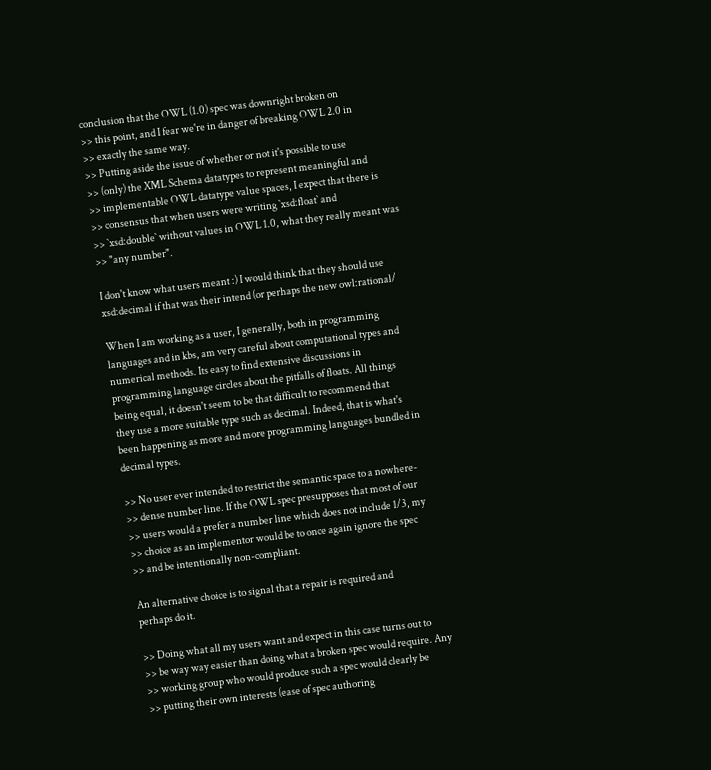conclusion that the OWL (1.0) spec was downright broken on
>> this point, and I fear we're in danger of breaking OWL 2.0 in
>> exactly the same way.
>> Putting aside the issue of whether or not it's possible to use
>> (only) the XML Schema datatypes to represent meaningful and
>> implementable OWL datatype value spaces, I expect that there is
>> consensus that when users were writing `xsd:float` and
>> `xsd:double` without values in OWL 1.0, what they really meant was
>> "any number".

I don't know what users meant :) I would think that they should use
xsd:decimal if that was their intend (or perhaps the new owl:rational/

When I am working as a user, I generally, both in programming
languages and in kbs, am very careful about computational types and
numerical methods. Its easy to find extensive discussions in
programming language circles about the pitfalls of floats. All things
being equal, it doesn't seem to be that difficult to recommend that
they use a more suitable type such as decimal. Indeed, that is what's
been happening as more and more programming languages bundled in
decimal types.

>> No user ever intended to restrict the semantic space to a nowhere-
>> dense number line. If the OWL spec presupposes that most of our
>> users would a prefer a number line which does not include 1/3, my
>> choice as an implementor would be to once again ignore the spec
>> and be intentionally non-compliant.

An alternative choice is to signal that a repair is required and
perhaps do it.

>> Doing what all my users want and expect in this case turns out to
>> be way way easier than doing what a broken spec would require. Any
>> working group who would produce such a spec would clearly be
>> putting their own interests (ease of spec authoring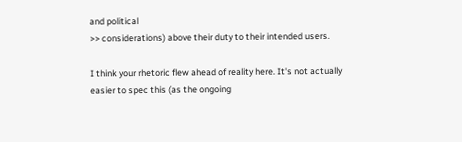and political
>> considerations) above their duty to their intended users.

I think your rhetoric flew ahead of reality here. It's not actually
easier to spec this (as the ongoing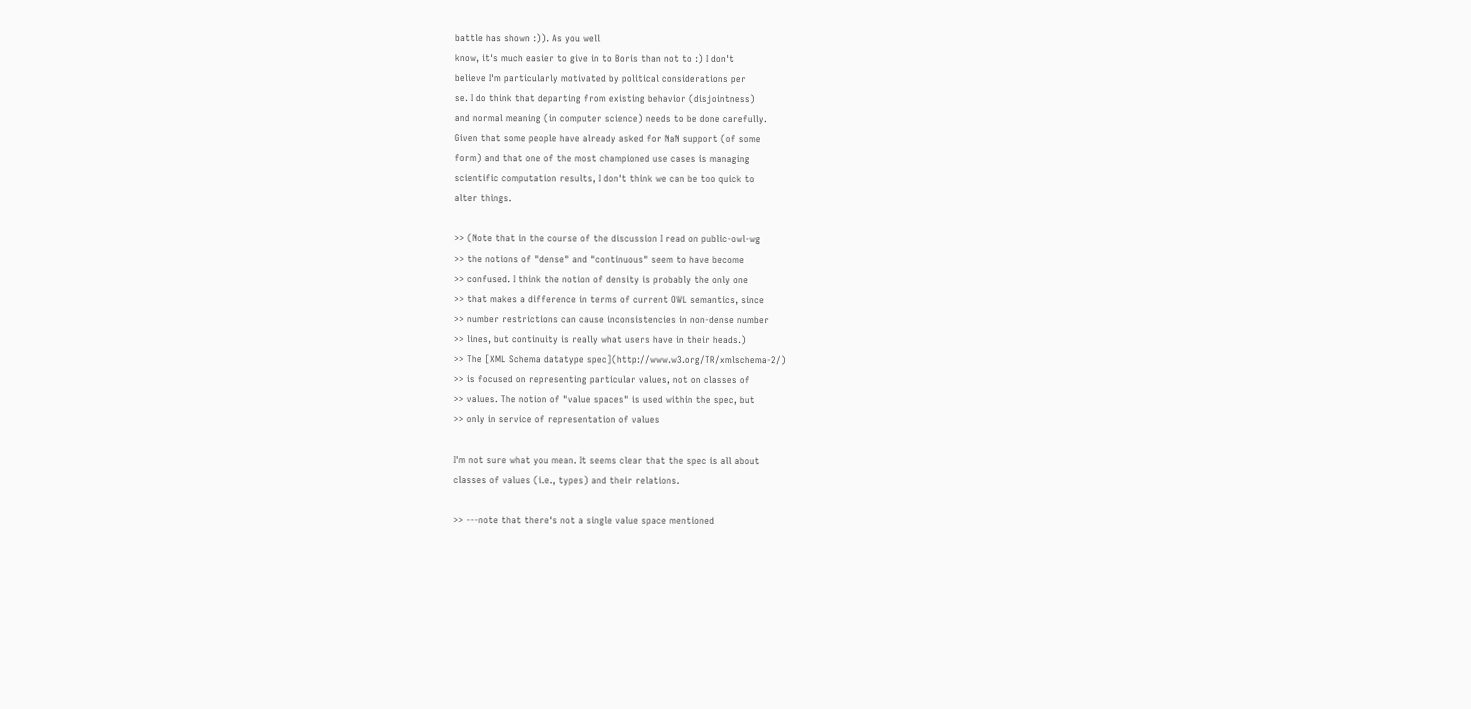battle has shown :)). As you well
know, it's much easier to give in to Boris than not to :) I don't
believe I'm particularly motivated by political considerations per
se. I do think that departing from existing behavior (disjointness)
and normal meaning (in computer science) needs to be done carefully.
Given that some people have already asked for NaN support (of some
form) and that one of the most championed use cases is managing
scientific computation results, I don't think we can be too quick to
alter things.

>> (Note that in the course of the discussion I read on public-owl-wg
>> the notions of "dense" and "continuous" seem to have become
>> confused. I think the notion of density is probably the only one
>> that makes a difference in terms of current OWL semantics, since
>> number restrictions can cause inconsistencies in non-dense number
>> lines, but continuity is really what users have in their heads.)
>> The [XML Schema datatype spec](http://www.w3.org/TR/xmlschema-2/)
>> is focused on representing particular values, not on classes of
>> values. The notion of "value spaces" is used within the spec, but
>> only in service of representation of values

I'm not sure what you mean. It seems clear that the spec is all about
classes of values (i.e., types) and their relations.

>> ---note that there's not a single value space mentioned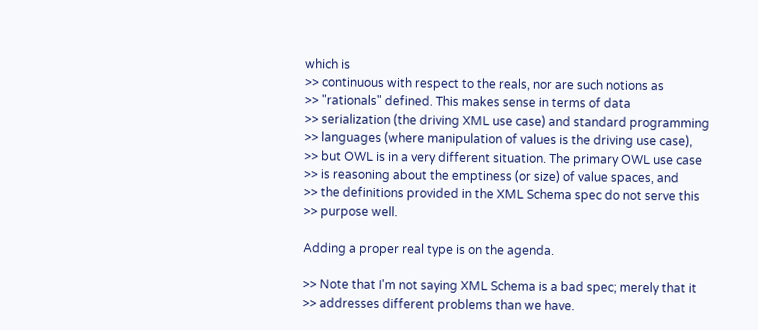which is
>> continuous with respect to the reals, nor are such notions as
>> "rationals" defined. This makes sense in terms of data
>> serialization (the driving XML use case) and standard programming
>> languages (where manipulation of values is the driving use case),
>> but OWL is in a very different situation. The primary OWL use case
>> is reasoning about the emptiness (or size) of value spaces, and
>> the definitions provided in the XML Schema spec do not serve this
>> purpose well.

Adding a proper real type is on the agenda.

>> Note that I'm not saying XML Schema is a bad spec; merely that it
>> addresses different problems than we have.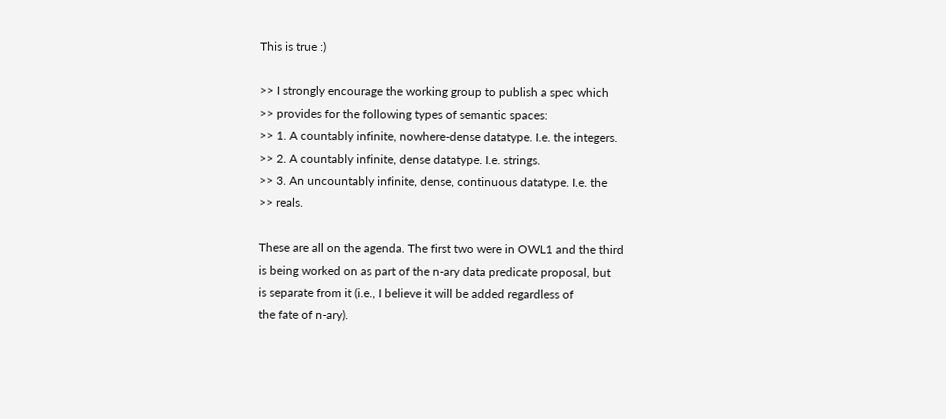This is true :)

>> I strongly encourage the working group to publish a spec which
>> provides for the following types of semantic spaces:
>> 1. A countably infinite, nowhere-dense datatype. I.e. the integers.
>> 2. A countably infinite, dense datatype. I.e. strings.
>> 3. An uncountably infinite, dense, continuous datatype. I.e. the
>> reals.

These are all on the agenda. The first two were in OWL1 and the third
is being worked on as part of the n-ary data predicate proposal, but
is separate from it (i.e., I believe it will be added regardless of
the fate of n-ary).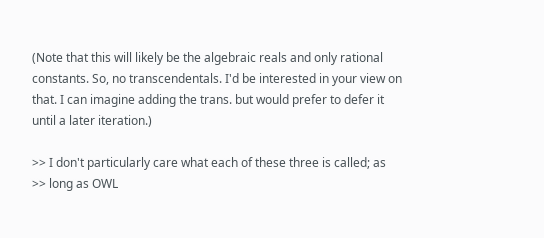(Note that this will likely be the algebraic reals and only rational
constants. So, no transcendentals. I'd be interested in your view on
that. I can imagine adding the trans. but would prefer to defer it
until a later iteration.)

>> I don't particularly care what each of these three is called; as
>> long as OWL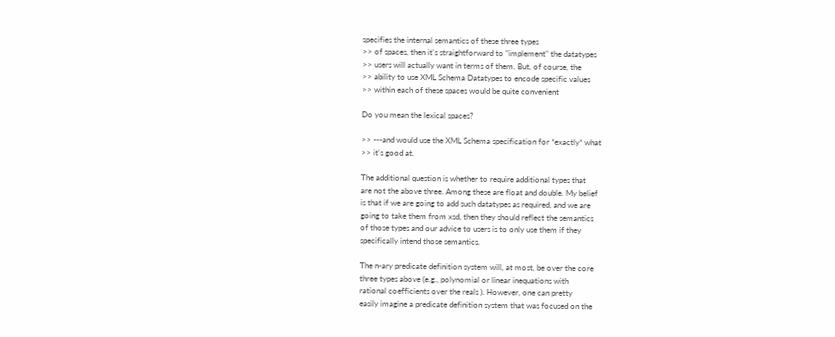specifies the internal semantics of these three types
>> of spaces, then it's straightforward to "implement" the datatypes
>> users will actually want in terms of them. But, of course, the
>> ability to use XML Schema Datatypes to encode specific values
>> within each of these spaces would be quite convenient

Do you mean the lexical spaces?

>> ---and would use the XML Schema specification for *exactly* what
>> it's good at.

The additional question is whether to require additional types that
are not the above three. Among these are float and double. My belief
is that if we are going to add such datatypes as required, and we are
going to take them from xsd, then they should reflect the semantics
of those types and our advice to users is to only use them if they
specifically intend those semantics.

The n-ary predicate definition system will, at most, be over the core
three types above (e.g., polynomial or linear inequations with
rational coefficients over the reals ). However, one can pretty
easily imagine a predicate definition system that was focused on the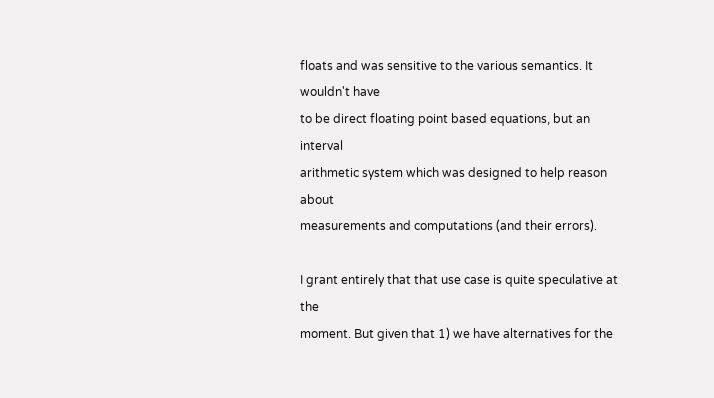floats and was sensitive to the various semantics. It wouldn't have
to be direct floating point based equations, but an interval
arithmetic system which was designed to help reason about
measurements and computations (and their errors).

I grant entirely that that use case is quite speculative at the
moment. But given that 1) we have alternatives for the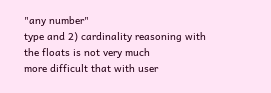"any number"
type and 2) cardinality reasoning with the floats is not very much
more difficult that with user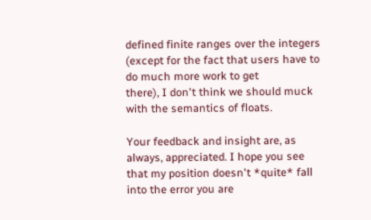defined finite ranges over the integers
(except for the fact that users have to do much more work to get
there), I don't think we should muck with the semantics of floats.

Your feedback and insight are, as always, appreciated. I hope you see
that my position doesn't *quite* fall into the error you are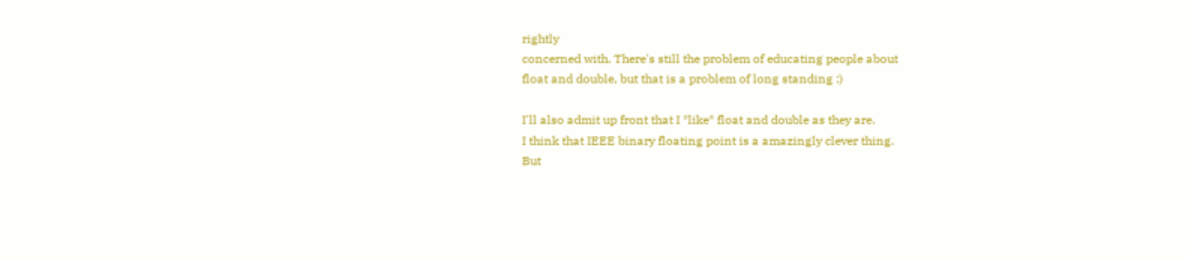rightly
concerned with. There's still the problem of educating people about
float and double, but that is a problem of long standing :)

I'll also admit up front that I *like* float and double as they are.
I think that IEEE binary floating point is a amazingly clever thing.
But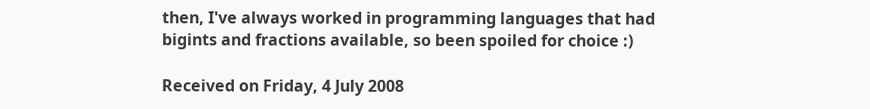then, I've always worked in programming languages that had
bigints and fractions available, so been spoiled for choice :)

Received on Friday, 4 July 2008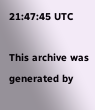21:47:45 UTC

This archive was generated by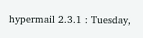hypermail 2.3.1 : Tuesday,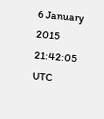6 January 2015 21:42:05 UTC